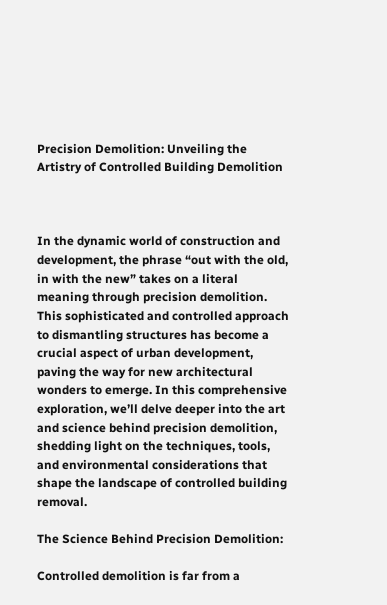Precision Demolition: Unveiling the Artistry of Controlled Building Demolition



In the dynamic world of construction and development, the phrase “out with the old, in with the new” takes on a literal meaning through precision demolition. This sophisticated and controlled approach to dismantling structures has become a crucial aspect of urban development, paving the way for new architectural wonders to emerge. In this comprehensive exploration, we’ll delve deeper into the art and science behind precision demolition, shedding light on the techniques, tools, and environmental considerations that shape the landscape of controlled building removal.

The Science Behind Precision Demolition:

Controlled demolition is far from a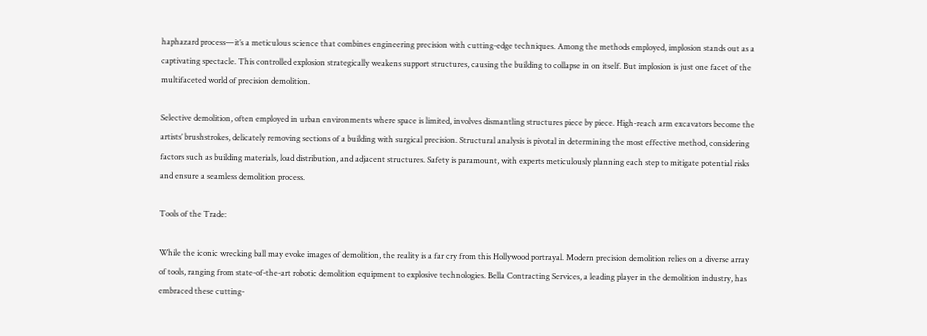haphazard process—it’s a meticulous science that combines engineering precision with cutting-edge techniques. Among the methods employed, implosion stands out as a captivating spectacle. This controlled explosion strategically weakens support structures, causing the building to collapse in on itself. But implosion is just one facet of the multifaceted world of precision demolition.

Selective demolition, often employed in urban environments where space is limited, involves dismantling structures piece by piece. High-reach arm excavators become the artists’ brushstrokes, delicately removing sections of a building with surgical precision. Structural analysis is pivotal in determining the most effective method, considering factors such as building materials, load distribution, and adjacent structures. Safety is paramount, with experts meticulously planning each step to mitigate potential risks and ensure a seamless demolition process.

Tools of the Trade:

While the iconic wrecking ball may evoke images of demolition, the reality is a far cry from this Hollywood portrayal. Modern precision demolition relies on a diverse array of tools, ranging from state-of-the-art robotic demolition equipment to explosive technologies. Bella Contracting Services, a leading player in the demolition industry, has embraced these cutting-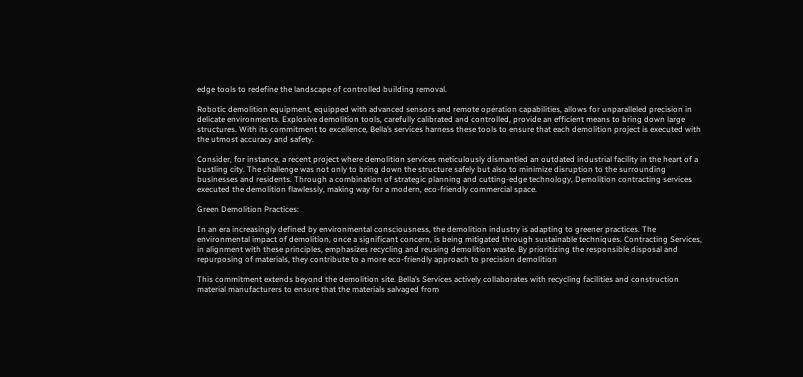edge tools to redefine the landscape of controlled building removal.

Robotic demolition equipment, equipped with advanced sensors and remote operation capabilities, allows for unparalleled precision in delicate environments. Explosive demolition tools, carefully calibrated and controlled, provide an efficient means to bring down large structures. With its commitment to excellence, Bella’s services harness these tools to ensure that each demolition project is executed with the utmost accuracy and safety.

Consider, for instance, a recent project where demolition services meticulously dismantled an outdated industrial facility in the heart of a bustling city. The challenge was not only to bring down the structure safely but also to minimize disruption to the surrounding businesses and residents. Through a combination of strategic planning and cutting-edge technology, Demolition contracting services executed the demolition flawlessly, making way for a modern, eco-friendly commercial space.

Green Demolition Practices:

In an era increasingly defined by environmental consciousness, the demolition industry is adapting to greener practices. The environmental impact of demolition, once a significant concern, is being mitigated through sustainable techniques. Contracting Services, in alignment with these principles, emphasizes recycling and reusing demolition waste. By prioritizing the responsible disposal and repurposing of materials, they contribute to a more eco-friendly approach to precision demolition

This commitment extends beyond the demolition site. Bella’s Services actively collaborates with recycling facilities and construction material manufacturers to ensure that the materials salvaged from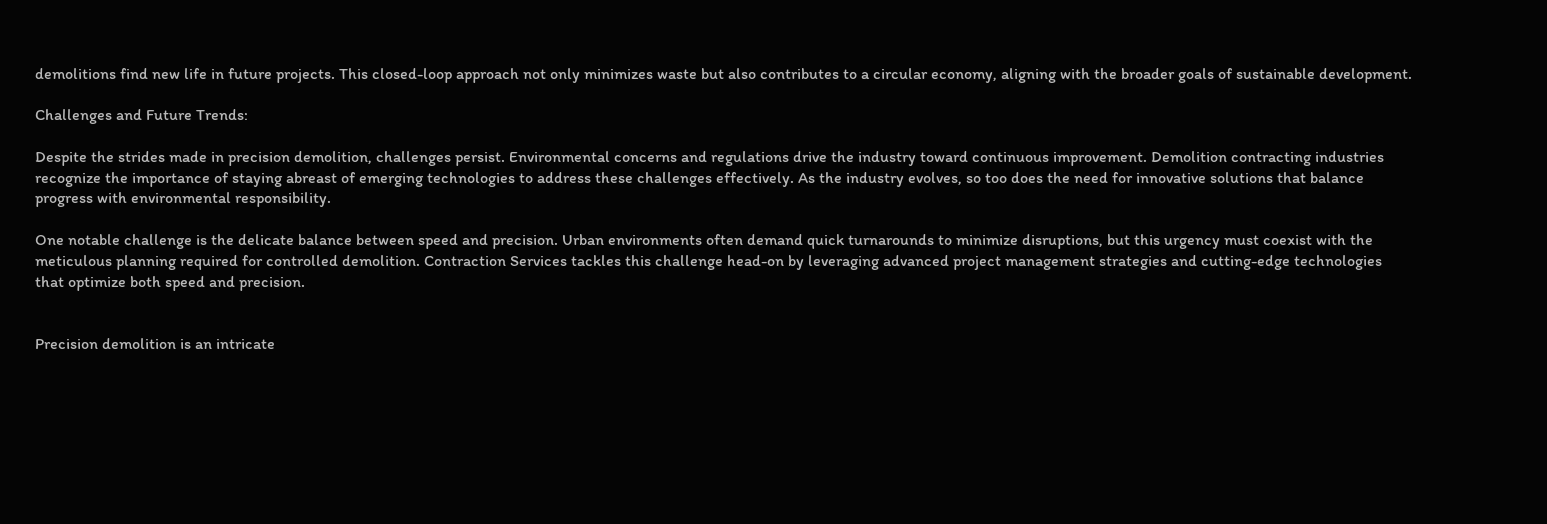demolitions find new life in future projects. This closed-loop approach not only minimizes waste but also contributes to a circular economy, aligning with the broader goals of sustainable development.

Challenges and Future Trends:

Despite the strides made in precision demolition, challenges persist. Environmental concerns and regulations drive the industry toward continuous improvement. Demolition contracting industries recognize the importance of staying abreast of emerging technologies to address these challenges effectively. As the industry evolves, so too does the need for innovative solutions that balance progress with environmental responsibility.

One notable challenge is the delicate balance between speed and precision. Urban environments often demand quick turnarounds to minimize disruptions, but this urgency must coexist with the meticulous planning required for controlled demolition. Contraction Services tackles this challenge head-on by leveraging advanced project management strategies and cutting-edge technologies that optimize both speed and precision.


Precision demolition is an intricate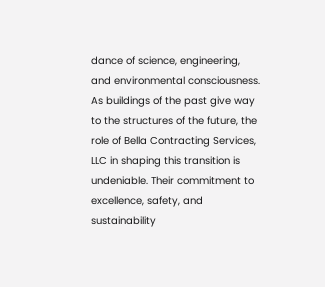dance of science, engineering, and environmental consciousness. As buildings of the past give way to the structures of the future, the role of Bella Contracting Services, LLC in shaping this transition is undeniable. Their commitment to excellence, safety, and sustainability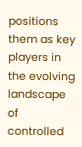positions them as key players in the evolving landscape of controlled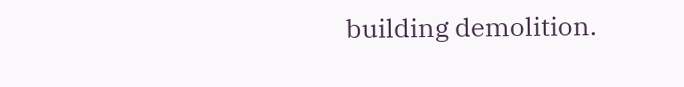building demolition.